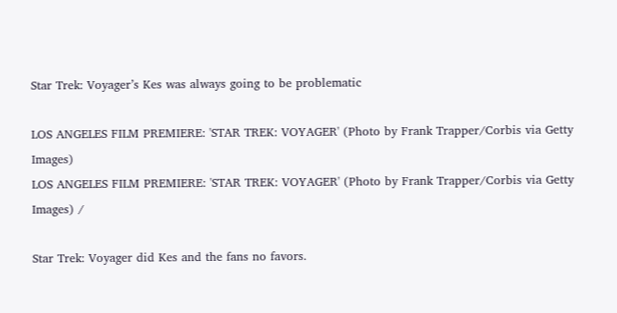Star Trek: Voyager’s Kes was always going to be problematic

LOS ANGELES FILM PREMIERE: 'STAR TREK: VOYAGER' (Photo by Frank Trapper/Corbis via Getty Images)
LOS ANGELES FILM PREMIERE: 'STAR TREK: VOYAGER' (Photo by Frank Trapper/Corbis via Getty Images) /

Star Trek: Voyager did Kes and the fans no favors.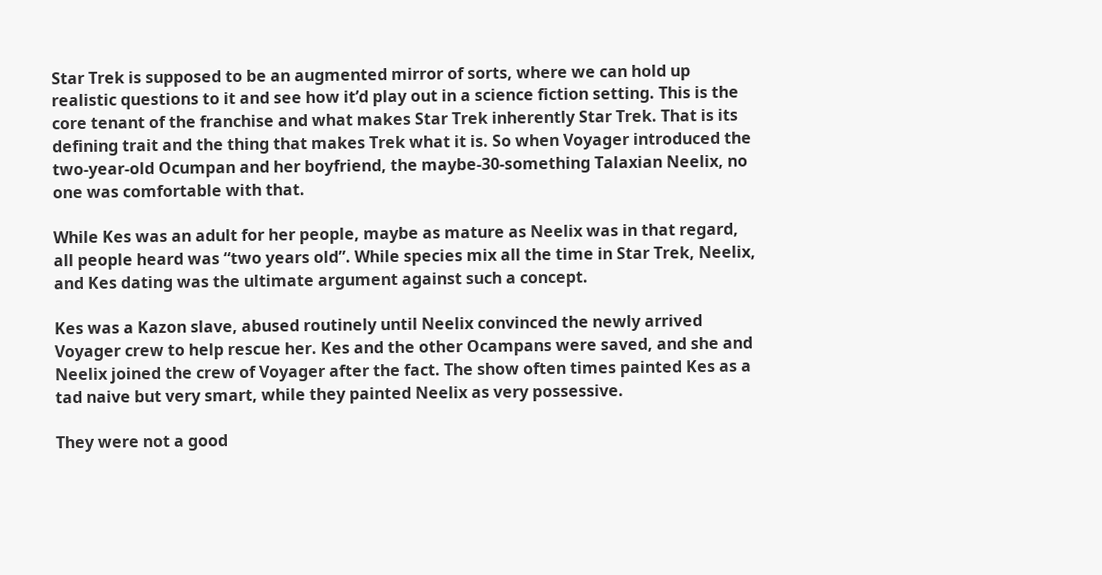Star Trek is supposed to be an augmented mirror of sorts, where we can hold up realistic questions to it and see how it’d play out in a science fiction setting. This is the core tenant of the franchise and what makes Star Trek inherently Star Trek. That is its defining trait and the thing that makes Trek what it is. So when Voyager introduced the two-year-old Ocumpan and her boyfriend, the maybe-30-something Talaxian Neelix, no one was comfortable with that.

While Kes was an adult for her people, maybe as mature as Neelix was in that regard, all people heard was “two years old”. While species mix all the time in Star Trek, Neelix, and Kes dating was the ultimate argument against such a concept.

Kes was a Kazon slave, abused routinely until Neelix convinced the newly arrived Voyager crew to help rescue her. Kes and the other Ocampans were saved, and she and Neelix joined the crew of Voyager after the fact. The show often times painted Kes as a tad naive but very smart, while they painted Neelix as very possessive.

They were not a good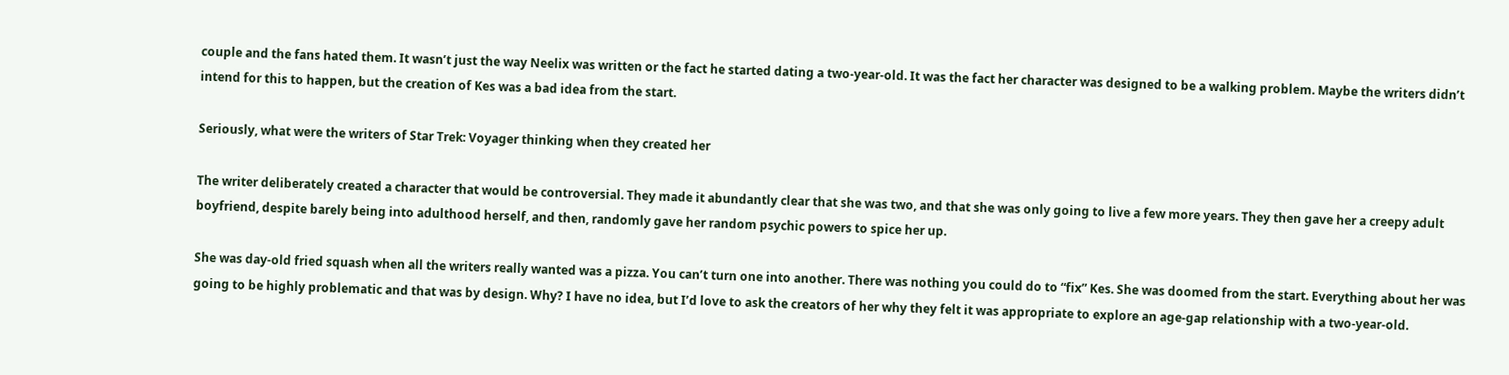couple and the fans hated them. It wasn’t just the way Neelix was written or the fact he started dating a two-year-old. It was the fact her character was designed to be a walking problem. Maybe the writers didn’t intend for this to happen, but the creation of Kes was a bad idea from the start.

Seriously, what were the writers of Star Trek: Voyager thinking when they created her

The writer deliberately created a character that would be controversial. They made it abundantly clear that she was two, and that she was only going to live a few more years. They then gave her a creepy adult boyfriend, despite barely being into adulthood herself, and then, randomly gave her random psychic powers to spice her up.

She was day-old fried squash when all the writers really wanted was a pizza. You can’t turn one into another. There was nothing you could do to “fix” Kes. She was doomed from the start. Everything about her was going to be highly problematic and that was by design. Why? I have no idea, but I’d love to ask the creators of her why they felt it was appropriate to explore an age-gap relationship with a two-year-old.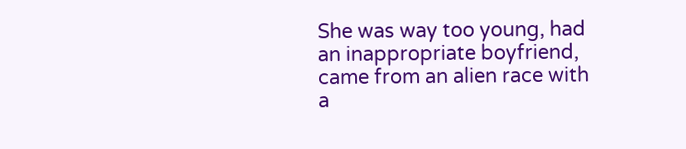She was way too young, had an inappropriate boyfriend, came from an alien race with a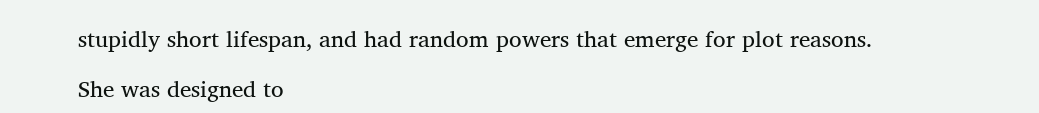stupidly short lifespan, and had random powers that emerge for plot reasons.

She was designed to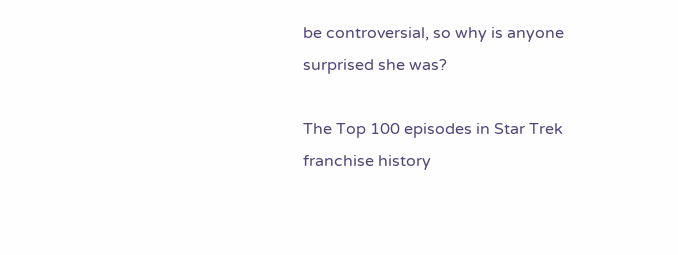be controversial, so why is anyone surprised she was?

The Top 100 episodes in Star Trek franchise history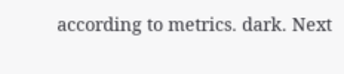according to metrics. dark. Next